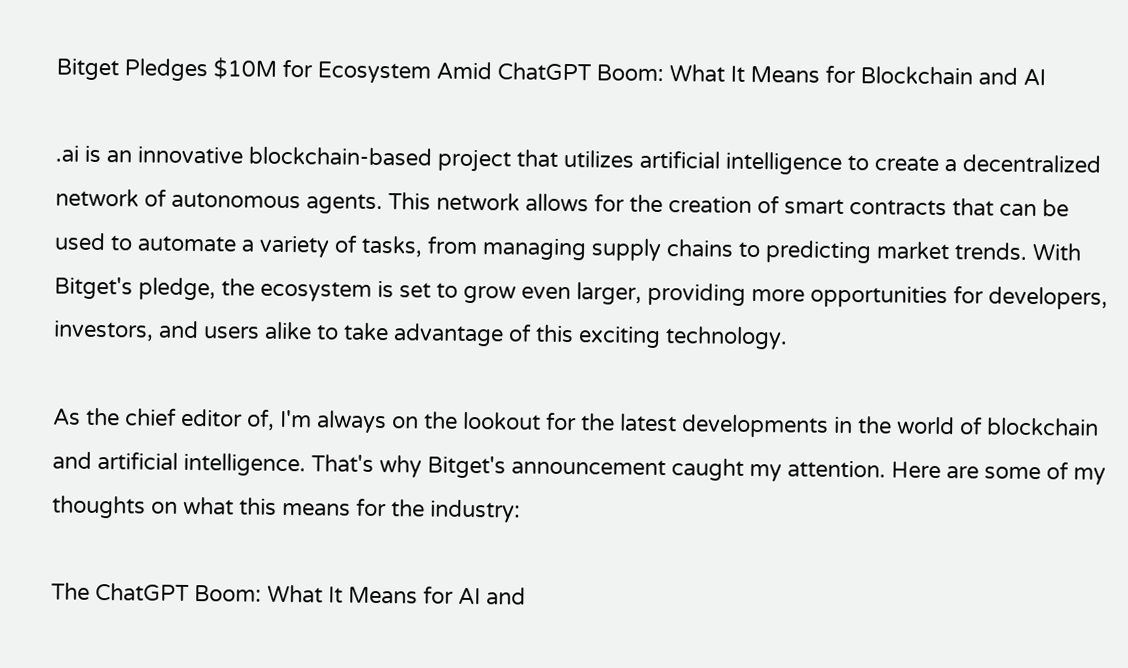Bitget Pledges $10M for Ecosystem Amid ChatGPT Boom: What It Means for Blockchain and AI

.ai is an innovative blockchain-based project that utilizes artificial intelligence to create a decentralized network of autonomous agents. This network allows for the creation of smart contracts that can be used to automate a variety of tasks, from managing supply chains to predicting market trends. With Bitget's pledge, the ecosystem is set to grow even larger, providing more opportunities for developers, investors, and users alike to take advantage of this exciting technology.

As the chief editor of, I'm always on the lookout for the latest developments in the world of blockchain and artificial intelligence. That's why Bitget's announcement caught my attention. Here are some of my thoughts on what this means for the industry:

The ChatGPT Boom: What It Means for AI and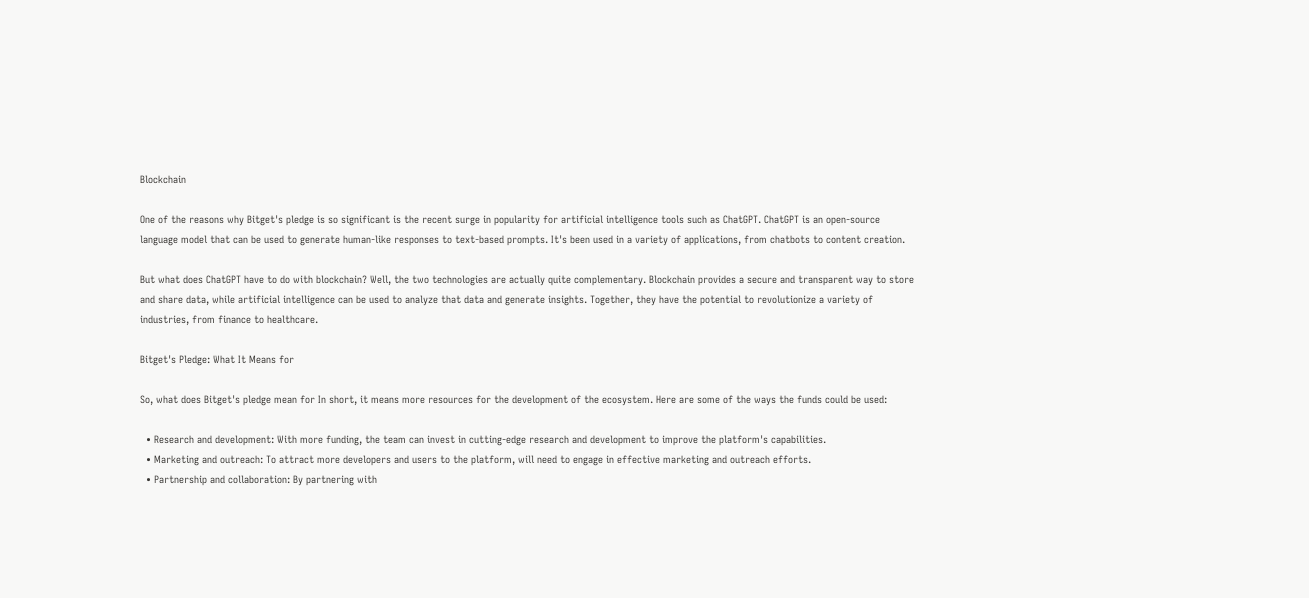Blockchain

One of the reasons why Bitget's pledge is so significant is the recent surge in popularity for artificial intelligence tools such as ChatGPT. ChatGPT is an open-source language model that can be used to generate human-like responses to text-based prompts. It's been used in a variety of applications, from chatbots to content creation.

But what does ChatGPT have to do with blockchain? Well, the two technologies are actually quite complementary. Blockchain provides a secure and transparent way to store and share data, while artificial intelligence can be used to analyze that data and generate insights. Together, they have the potential to revolutionize a variety of industries, from finance to healthcare.

Bitget's Pledge: What It Means for

So, what does Bitget's pledge mean for In short, it means more resources for the development of the ecosystem. Here are some of the ways the funds could be used:

  • Research and development: With more funding, the team can invest in cutting-edge research and development to improve the platform's capabilities.
  • Marketing and outreach: To attract more developers and users to the platform, will need to engage in effective marketing and outreach efforts.
  • Partnership and collaboration: By partnering with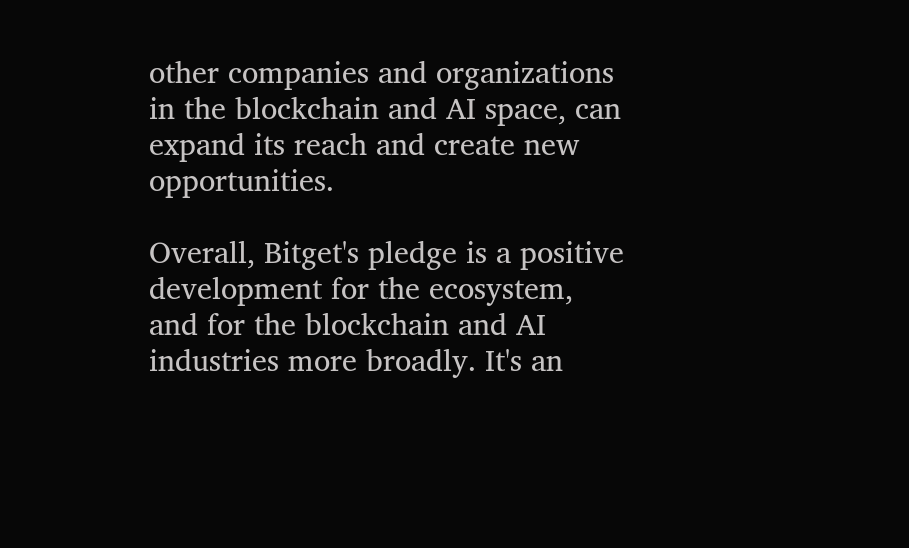other companies and organizations in the blockchain and AI space, can expand its reach and create new opportunities.

Overall, Bitget's pledge is a positive development for the ecosystem, and for the blockchain and AI industries more broadly. It's an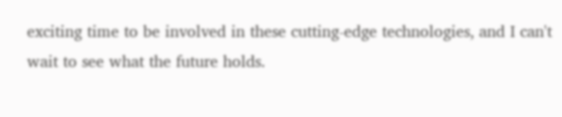exciting time to be involved in these cutting-edge technologies, and I can't wait to see what the future holds.